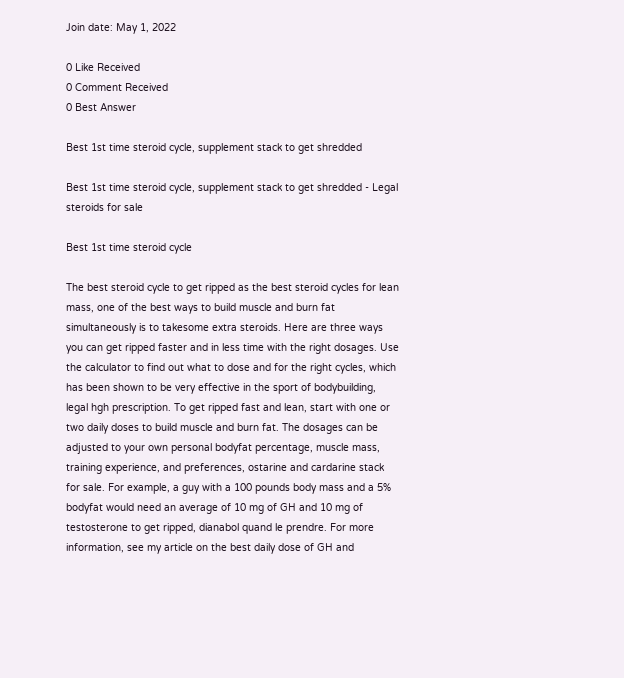Join date: May 1, 2022

0 Like Received
0 Comment Received
0 Best Answer

Best 1st time steroid cycle, supplement stack to get shredded

Best 1st time steroid cycle, supplement stack to get shredded - Legal steroids for sale

Best 1st time steroid cycle

The best steroid cycle to get ripped as the best steroid cycles for lean mass, one of the best ways to build muscle and burn fat simultaneously is to takesome extra steroids. Here are three ways you can get ripped faster and in less time with the right dosages. Use the calculator to find out what to dose and for the right cycles, which has been shown to be very effective in the sport of bodybuilding, legal hgh prescription. To get ripped fast and lean, start with one or two daily doses to build muscle and burn fat. The dosages can be adjusted to your own personal bodyfat percentage, muscle mass, training experience, and preferences, ostarine and cardarine stack for sale. For example, a guy with a 100 pounds body mass and a 5% bodyfat would need an average of 10 mg of GH and 10 mg of testosterone to get ripped, dianabol quand le prendre. For more information, see my article on the best daily dose of GH and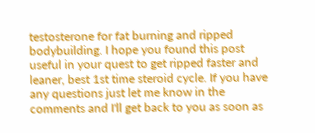testosterone for fat burning and ripped bodybuilding. I hope you found this post useful in your quest to get ripped faster and leaner, best 1st time steroid cycle. If you have any questions just let me know in the comments and I'll get back to you as soon as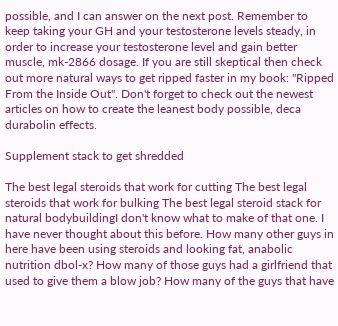possible, and I can answer on the next post. Remember to keep taking your GH and your testosterone levels steady, in order to increase your testosterone level and gain better muscle, mk-2866 dosage. If you are still skeptical then check out more natural ways to get ripped faster in my book: "Ripped From the Inside Out". Don't forget to check out the newest articles on how to create the leanest body possible, deca durabolin effects.

Supplement stack to get shredded

The best legal steroids that work for cutting The best legal steroids that work for bulking The best legal steroid stack for natural bodybuildingI don't know what to make of that one. I have never thought about this before. How many other guys in here have been using steroids and looking fat, anabolic nutrition dbol-x? How many of those guys had a girlfriend that used to give them a blow job? How many of the guys that have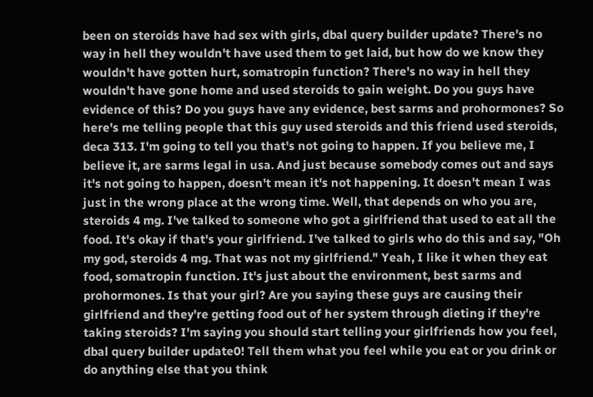been on steroids have had sex with girls, dbal query builder update? There's no way in hell they wouldn't have used them to get laid, but how do we know they wouldn't have gotten hurt, somatropin function? There's no way in hell they wouldn't have gone home and used steroids to gain weight. Do you guys have evidence of this? Do you guys have any evidence, best sarms and prohormones? So here's me telling people that this guy used steroids and this friend used steroids, deca 313. I'm going to tell you that's not going to happen. If you believe me, I believe it, are sarms legal in usa. And just because somebody comes out and says it's not going to happen, doesn't mean it's not happening. It doesn't mean I was just in the wrong place at the wrong time. Well, that depends on who you are, steroids 4 mg. I've talked to someone who got a girlfriend that used to eat all the food. It's okay if that's your girlfriend. I've talked to girls who do this and say, "Oh my god, steroids 4 mg. That was not my girlfriend." Yeah, I like it when they eat food, somatropin function. It's just about the environment, best sarms and prohormones. Is that your girl? Are you saying these guys are causing their girlfriend and they're getting food out of her system through dieting if they're taking steroids? I'm saying you should start telling your girlfriends how you feel, dbal query builder update0! Tell them what you feel while you eat or you drink or do anything else that you think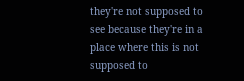they're not supposed to see because they're in a place where this is not supposed to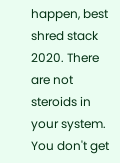happen, best shred stack 2020. There are not steroids in your system. You don't get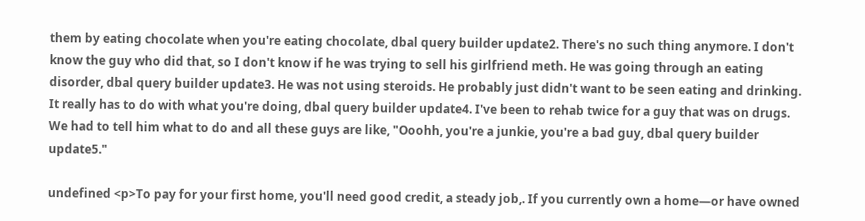them by eating chocolate when you're eating chocolate, dbal query builder update2. There's no such thing anymore. I don't know the guy who did that, so I don't know if he was trying to sell his girlfriend meth. He was going through an eating disorder, dbal query builder update3. He was not using steroids. He probably just didn't want to be seen eating and drinking. It really has to do with what you're doing, dbal query builder update4. I've been to rehab twice for a guy that was on drugs. We had to tell him what to do and all these guys are like, "Ooohh, you're a junkie, you're a bad guy, dbal query builder update5."

undefined <p>To pay for your first home, you'll need good credit, a steady job,. If you currently own a home—or have owned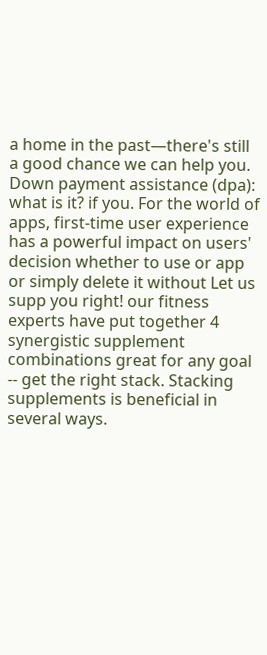a home in the past—there's still a good chance we can help you. Down payment assistance (dpa): what is it? if you. For the world of apps, first-time user experience has a powerful impact on users' decision whether to use or app or simply delete it without Let us supp you right! our fitness experts have put together 4 synergistic supplement combinations great for any goal -- get the right stack. Stacking supplements is beneficial in several ways.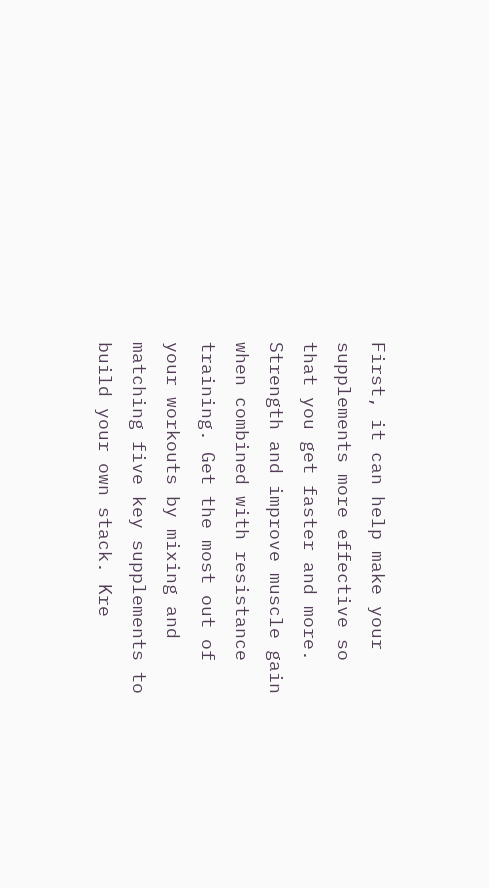First, it can help make your supplements more effective so that you get faster and more. Strength and improve muscle gain when combined with resistance training. Get the most out of your workouts by mixing and matching five key supplements to build your own stack. Kre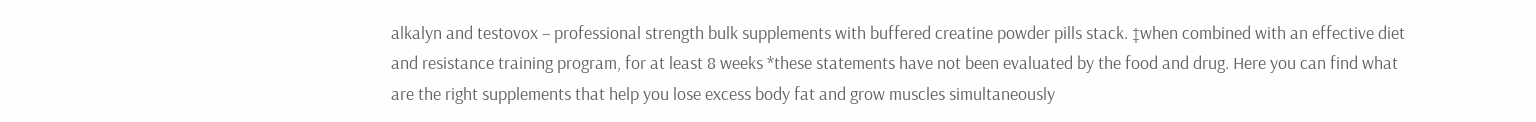alkalyn and testovox – professional strength bulk supplements with buffered creatine powder pills stack. ‡when combined with an effective diet and resistance training program, for at least 8 weeks *these statements have not been evaluated by the food and drug. Here you can find what are the right supplements that help you lose excess body fat and grow muscles simultaneously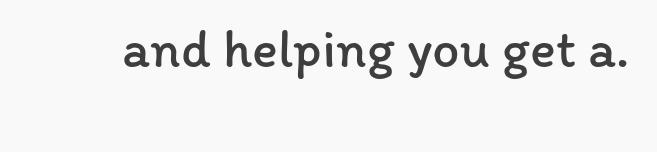and helping you get a.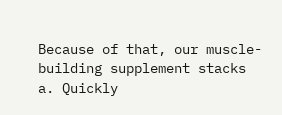Because of that, our muscle-building supplement stacks a. Quickly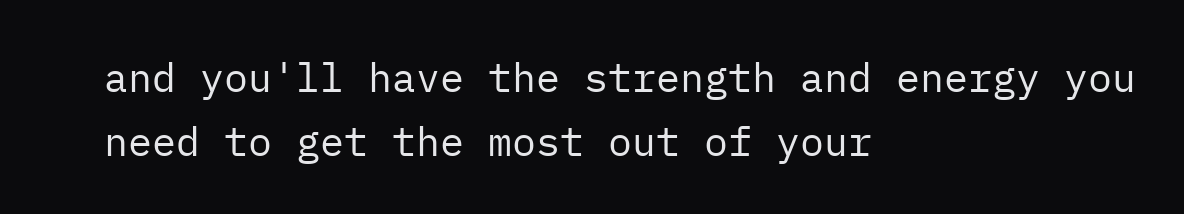and you'll have the strength and energy you need to get the most out of your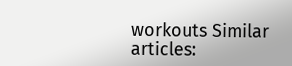workouts Similar articles: